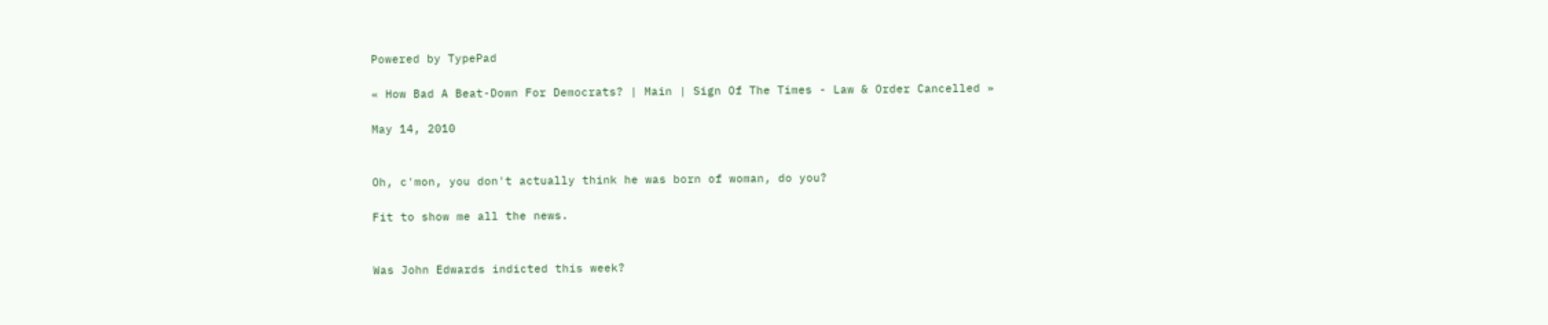Powered by TypePad

« How Bad A Beat-Down For Democrats? | Main | Sign Of The Times - Law & Order Cancelled »

May 14, 2010


Oh, c'mon, you don't actually think he was born of woman, do you?

Fit to show me all the news.


Was John Edwards indicted this week?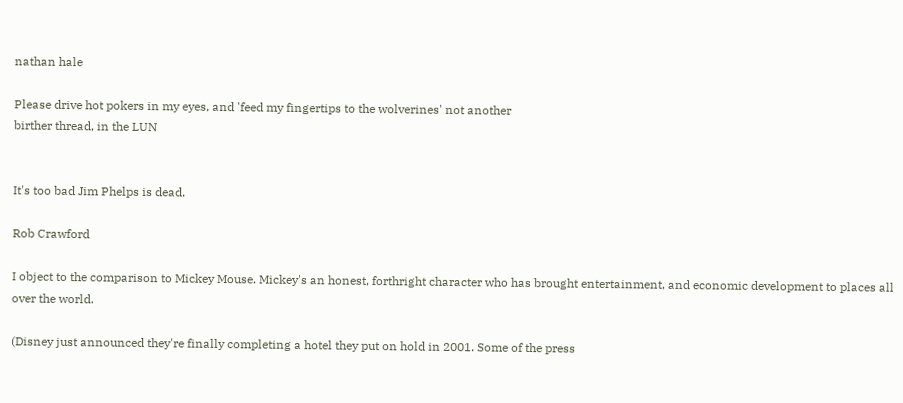nathan hale

Please drive hot pokers in my eyes, and 'feed my fingertips to the wolverines' not another
birther thread, in the LUN


It's too bad Jim Phelps is dead.

Rob Crawford

I object to the comparison to Mickey Mouse. Mickey's an honest, forthright character who has brought entertainment, and economic development to places all over the world.

(Disney just announced they're finally completing a hotel they put on hold in 2001. Some of the press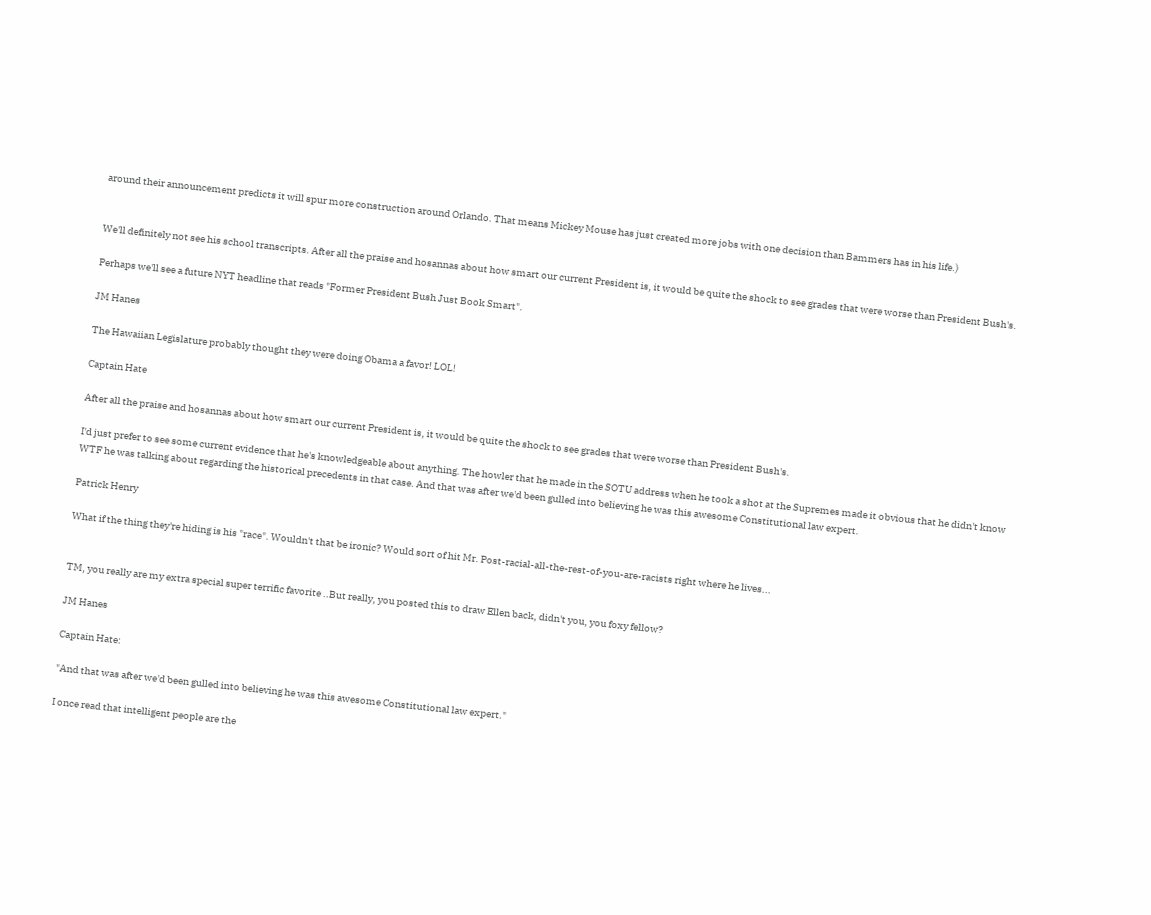around their announcement predicts it will spur more construction around Orlando. That means Mickey Mouse has just created more jobs with one decision than Bammers has in his life.)


We'll definitely not see his school transcripts. After all the praise and hosannas about how smart our current President is, it would be quite the shock to see grades that were worse than President Bush's.

Perhaps we'll see a future NYT headline that reads "Former President Bush Just Book Smart".

JM Hanes

The Hawaiian Legislature probably thought they were doing Obama a favor! LOL!

Captain Hate

After all the praise and hosannas about how smart our current President is, it would be quite the shock to see grades that were worse than President Bush's.

I'd just prefer to see some current evidence that he's knowledgeable about anything. The howler that he made in the SOTU address when he took a shot at the Supremes made it obvious that he didn't know WTF he was talking about regarding the historical precedents in that case. And that was after we'd been gulled into believing he was this awesome Constitutional law expert.

Patrick Henry

What if the thing they're hiding is his "race". Wouldn't that be ironic? Would sort of hit Mr. Post-racial-all-the-rest-of-you-are-racists right where he lives...


TM, you really are my extra special super terrific favorite ..But really, you posted this to draw Ellen back, didn't you, you foxy fellow?

JM Hanes

Captain Hate:

"And that was after we'd been gulled into believing he was this awesome Constitutional law expert."

I once read that intelligent people are the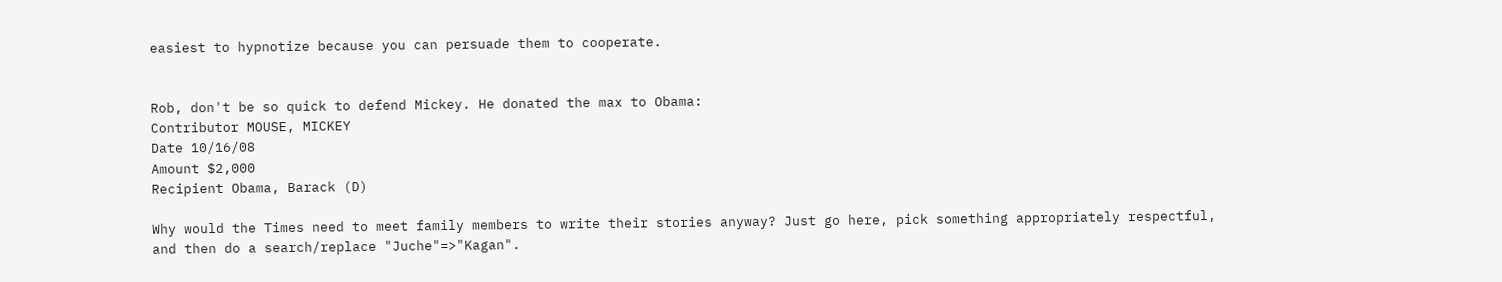easiest to hypnotize because you can persuade them to cooperate.


Rob, don't be so quick to defend Mickey. He donated the max to Obama:
Contributor MOUSE, MICKEY
Date 10/16/08
Amount $2,000
Recipient Obama, Barack (D)

Why would the Times need to meet family members to write their stories anyway? Just go here, pick something appropriately respectful, and then do a search/replace "Juche"=>"Kagan".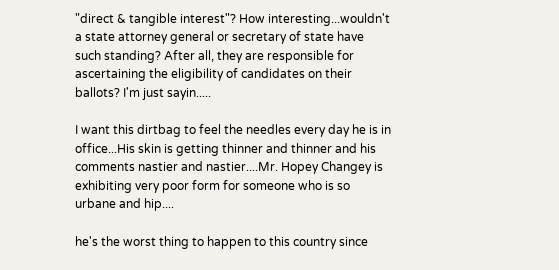"direct & tangible interest"? How interesting...wouldn't a state attorney general or secretary of state have such standing? After all, they are responsible for ascertaining the eligibility of candidates on their ballots? I'm just sayin.....

I want this dirtbag to feel the needles every day he is in office...His skin is getting thinner and thinner and his comments nastier and nastier....Mr. Hopey Changey is exhibiting very poor form for someone who is so urbane and hip....

he's the worst thing to happen to this country since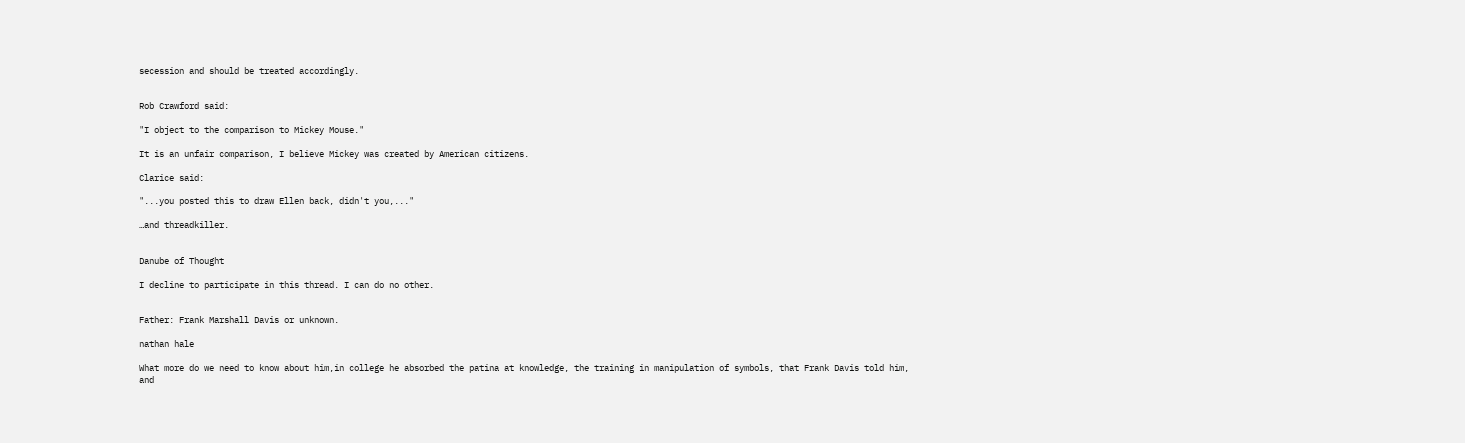secession and should be treated accordingly.


Rob Crawford said:

"I object to the comparison to Mickey Mouse."

It is an unfair comparison, I believe Mickey was created by American citizens.

Clarice said:

"...you posted this to draw Ellen back, didn't you,..."

…and threadkiller.


Danube of Thought

I decline to participate in this thread. I can do no other.


Father: Frank Marshall Davis or unknown.

nathan hale

What more do we need to know about him,in college he absorbed the patina at knowledge, the training in manipulation of symbols, that Frank Davis told him, and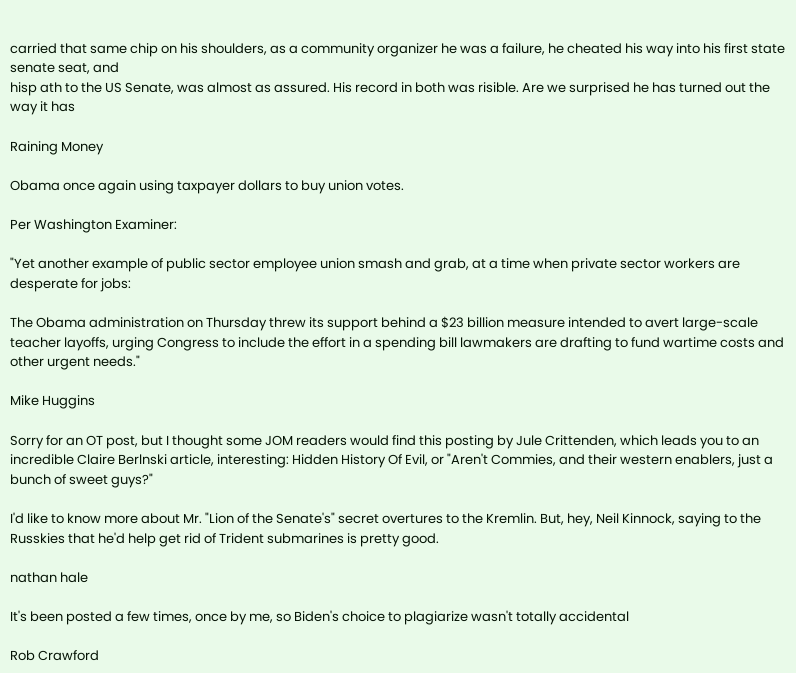carried that same chip on his shoulders, as a community organizer he was a failure, he cheated his way into his first state senate seat, and
hisp ath to the US Senate, was almost as assured. His record in both was risible. Are we surprised he has turned out the way it has

Raining Money

Obama once again using taxpayer dollars to buy union votes.

Per Washington Examiner:

"Yet another example of public sector employee union smash and grab, at a time when private sector workers are desperate for jobs:

The Obama administration on Thursday threw its support behind a $23 billion measure intended to avert large-scale teacher layoffs, urging Congress to include the effort in a spending bill lawmakers are drafting to fund wartime costs and other urgent needs."

Mike Huggins

Sorry for an OT post, but I thought some JOM readers would find this posting by Jule Crittenden, which leads you to an incredible Claire Berlnski article, interesting: Hidden History Of Evil, or "Aren't Commies, and their western enablers, just a bunch of sweet guys?"

I'd like to know more about Mr. "Lion of the Senate's" secret overtures to the Kremlin. But, hey, Neil Kinnock, saying to the Russkies that he'd help get rid of Trident submarines is pretty good.

nathan hale

It's been posted a few times, once by me, so Biden's choice to plagiarize wasn't totally accidental

Rob Crawford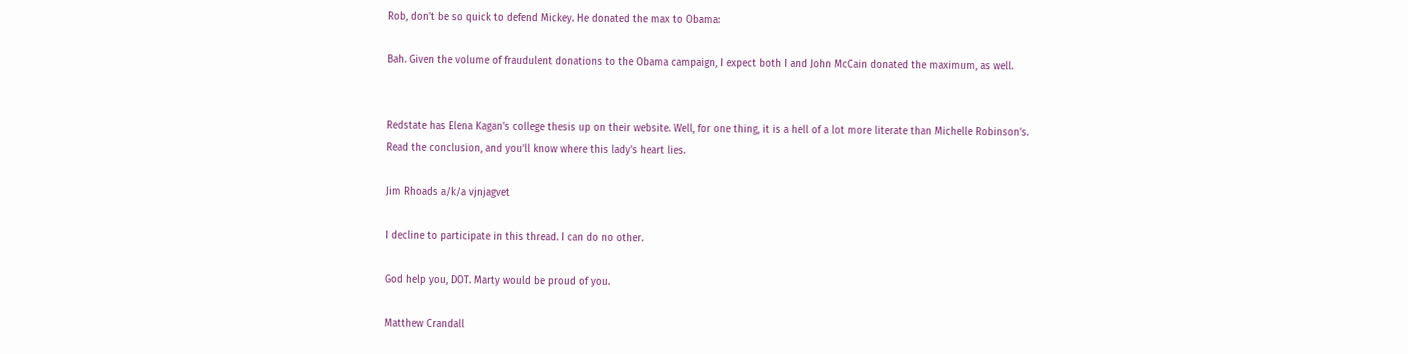Rob, don't be so quick to defend Mickey. He donated the max to Obama:

Bah. Given the volume of fraudulent donations to the Obama campaign, I expect both I and John McCain donated the maximum, as well.


Redstate has Elena Kagan's college thesis up on their website. Well, for one thing, it is a hell of a lot more literate than Michelle Robinson's. Read the conclusion, and you'll know where this lady's heart lies.

Jim Rhoads a/k/a vjnjagvet

I decline to participate in this thread. I can do no other.

God help you, DOT. Marty would be proud of you.

Matthew Crandall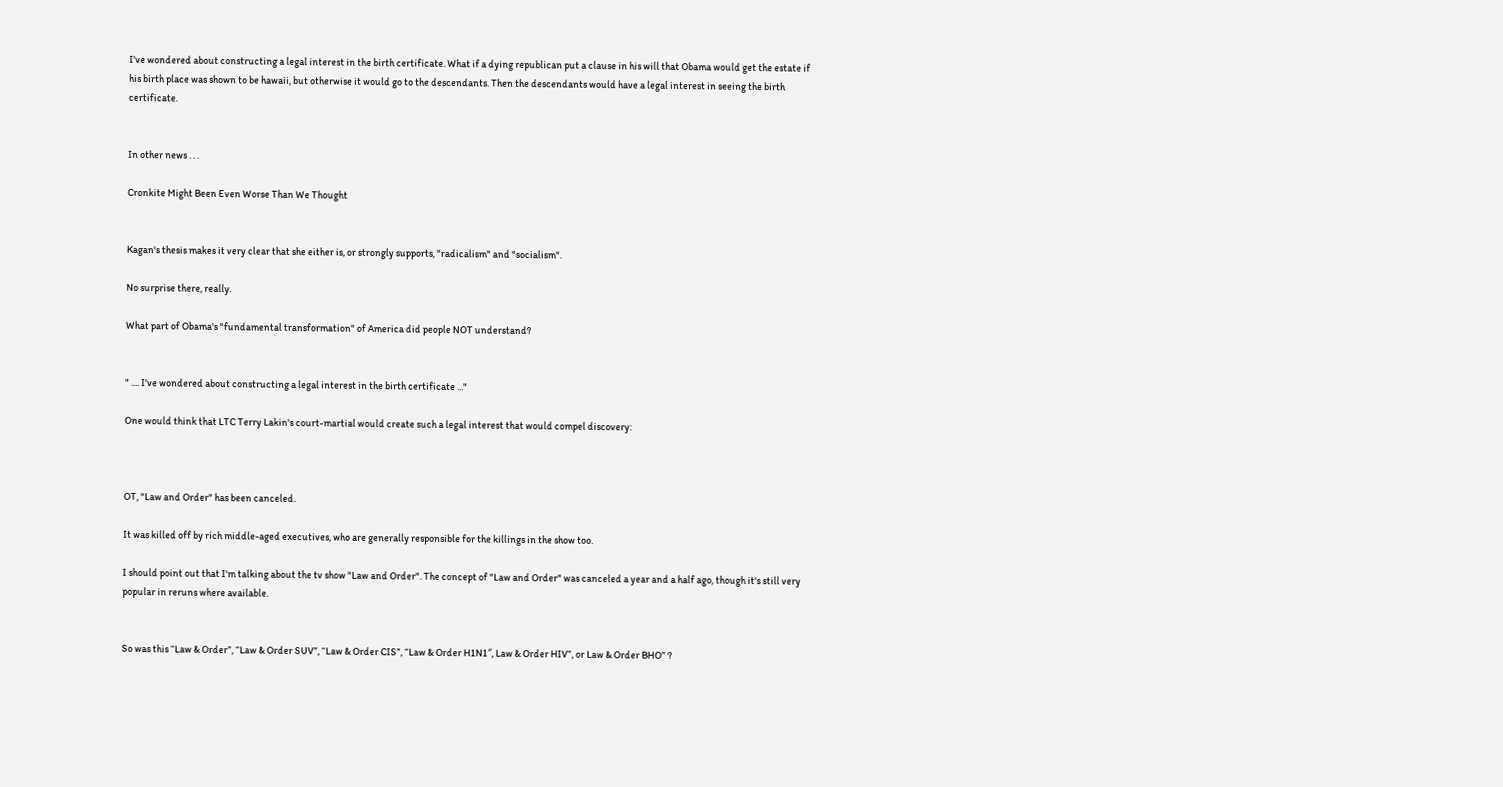I've wondered about constructing a legal interest in the birth certificate. What if a dying republican put a clause in his will that Obama would get the estate if his birth place was shown to be hawaii, but otherwise it would go to the descendants. Then the descendants would have a legal interest in seeing the birth certificate.


In other news . . .

Cronkite Might Been Even Worse Than We Thought


Kagan's thesis makes it very clear that she either is, or strongly supports, "radicalism" and "socialism".

No surprise there, really.

What part of Obama's "fundamental transformation" of America did people NOT understand?


" .... I've wondered about constructing a legal interest in the birth certificate ..."

One would think that LTC Terry Lakin's court-martial would create such a legal interest that would compel discovery:



OT, "Law and Order" has been canceled.

It was killed off by rich middle-aged executives, who are generally responsible for the killings in the show too.

I should point out that I'm talking about the tv show "Law and Order". The concept of "Law and Order" was canceled a year and a half ago, though it's still very popular in reruns where available.


So was this “Law & Order”, “Law & Order SUV”, “Law & Order CIS”, “Law & Order H1N1″, Law & Order HIV”, or Law & Order BHO” ?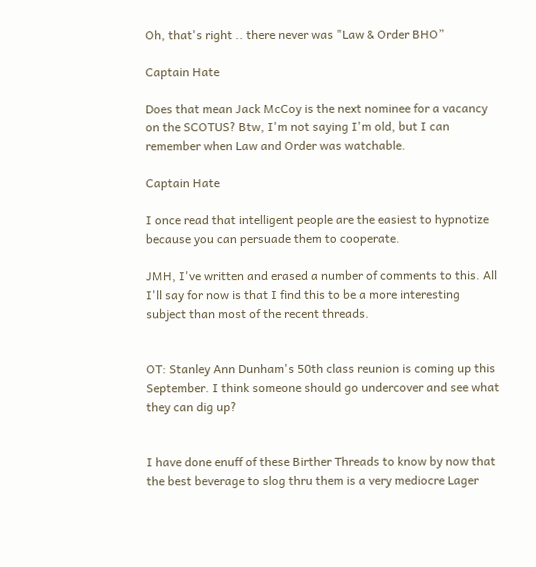Oh, that's right .. there never was "Law & Order BHO”

Captain Hate

Does that mean Jack McCoy is the next nominee for a vacancy on the SCOTUS? Btw, I'm not saying I'm old, but I can remember when Law and Order was watchable.

Captain Hate

I once read that intelligent people are the easiest to hypnotize because you can persuade them to cooperate.

JMH, I've written and erased a number of comments to this. All I'll say for now is that I find this to be a more interesting subject than most of the recent threads.


OT: Stanley Ann Dunham's 50th class reunion is coming up this September. I think someone should go undercover and see what they can dig up?


I have done enuff of these Birther Threads to know by now that the best beverage to slog thru them is a very mediocre Lager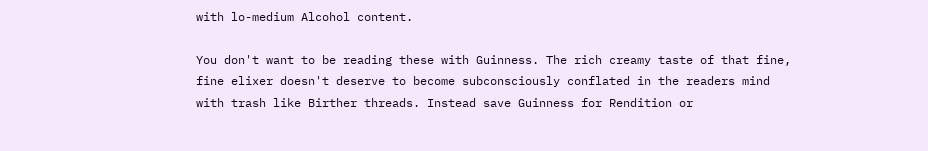with lo-medium Alcohol content.

You don't want to be reading these with Guinness. The rich creamy taste of that fine, fine elixer doesn't deserve to become subconsciously conflated in the readers mind with trash like Birther threads. Instead save Guinness for Rendition or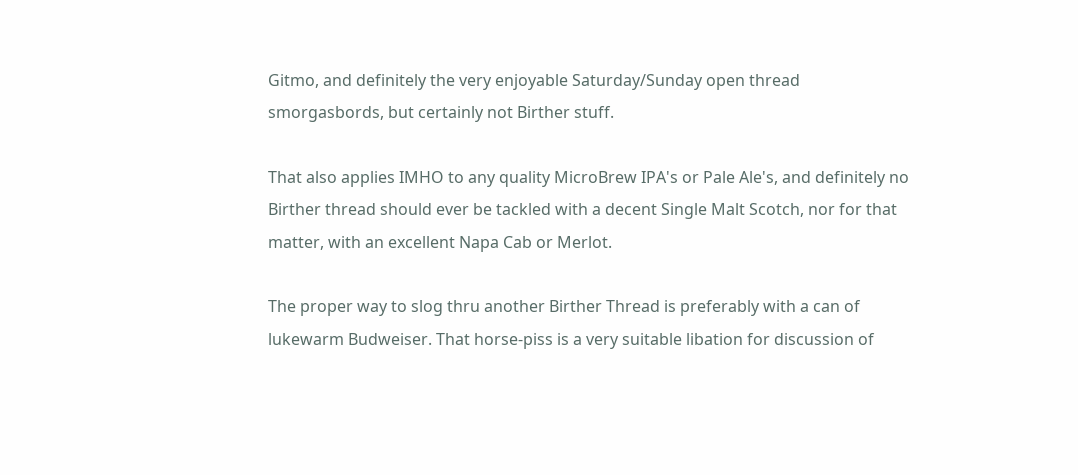Gitmo, and definitely the very enjoyable Saturday/Sunday open thread smorgasbords, but certainly not Birther stuff.

That also applies IMHO to any quality MicroBrew IPA's or Pale Ale's, and definitely no Birther thread should ever be tackled with a decent Single Malt Scotch, nor for that matter, with an excellent Napa Cab or Merlot.

The proper way to slog thru another Birther Thread is preferably with a can of lukewarm Budweiser. That horse-piss is a very suitable libation for discussion of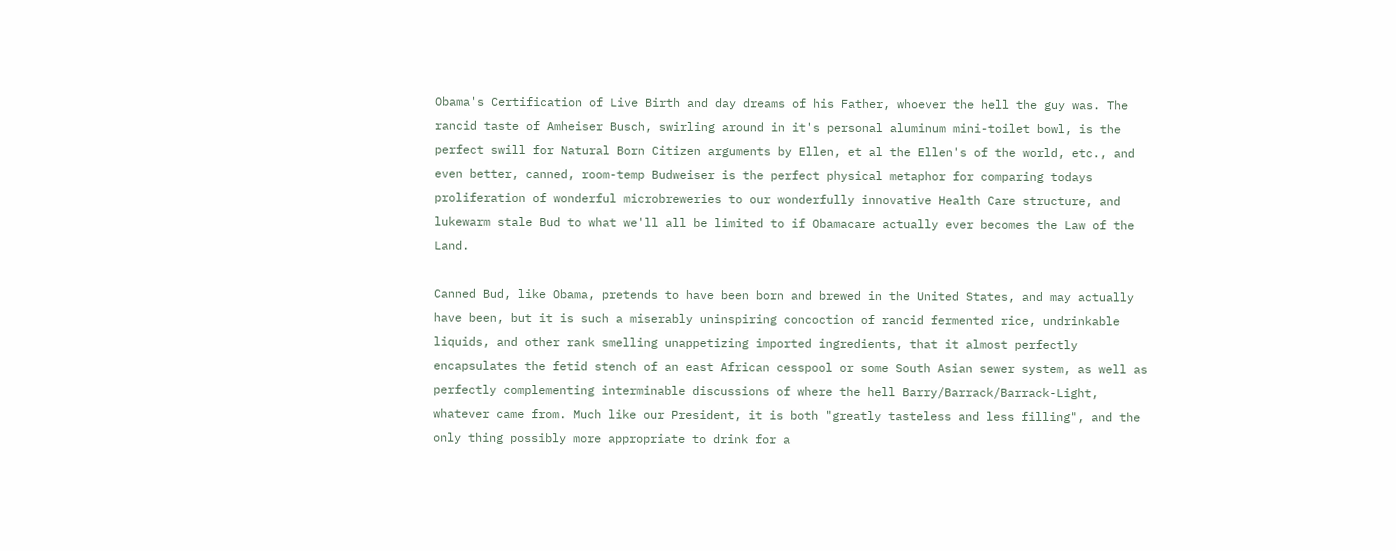Obama's Certification of Live Birth and day dreams of his Father, whoever the hell the guy was. The rancid taste of Amheiser Busch, swirling around in it's personal aluminum mini-toilet bowl, is the perfect swill for Natural Born Citizen arguments by Ellen, et al the Ellen's of the world, etc., and even better, canned, room-temp Budweiser is the perfect physical metaphor for comparing todays proliferation of wonderful microbreweries to our wonderfully innovative Health Care structure, and lukewarm stale Bud to what we'll all be limited to if Obamacare actually ever becomes the Law of the Land.

Canned Bud, like Obama, pretends to have been born and brewed in the United States, and may actually have been, but it is such a miserably uninspiring concoction of rancid fermented rice, undrinkable liquids, and other rank smelling unappetizing imported ingredients, that it almost perfectly encapsulates the fetid stench of an east African cesspool or some South Asian sewer system, as well as perfectly complementing interminable discussions of where the hell Barry/Barrack/Barrack-Light, whatever came from. Much like our President, it is both "greatly tasteless and less filling", and the only thing possibly more appropriate to drink for a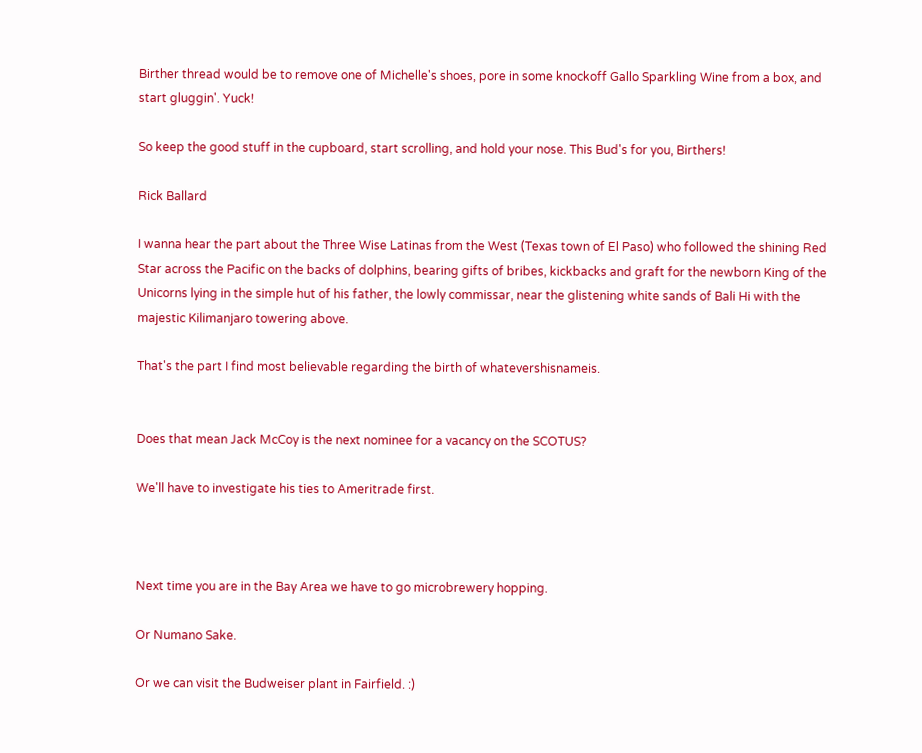Birther thread would be to remove one of Michelle's shoes, pore in some knockoff Gallo Sparkling Wine from a box, and start gluggin'. Yuck!

So keep the good stuff in the cupboard, start scrolling, and hold your nose. This Bud's for you, Birthers!

Rick Ballard

I wanna hear the part about the Three Wise Latinas from the West (Texas town of El Paso) who followed the shining Red Star across the Pacific on the backs of dolphins, bearing gifts of bribes, kickbacks and graft for the newborn King of the Unicorns lying in the simple hut of his father, the lowly commissar, near the glistening white sands of Bali Hi with the majestic Kilimanjaro towering above.

That's the part I find most believable regarding the birth of whatevershisnameis.


Does that mean Jack McCoy is the next nominee for a vacancy on the SCOTUS?

We'll have to investigate his ties to Ameritrade first.



Next time you are in the Bay Area we have to go microbrewery hopping.

Or Numano Sake.

Or we can visit the Budweiser plant in Fairfield. :)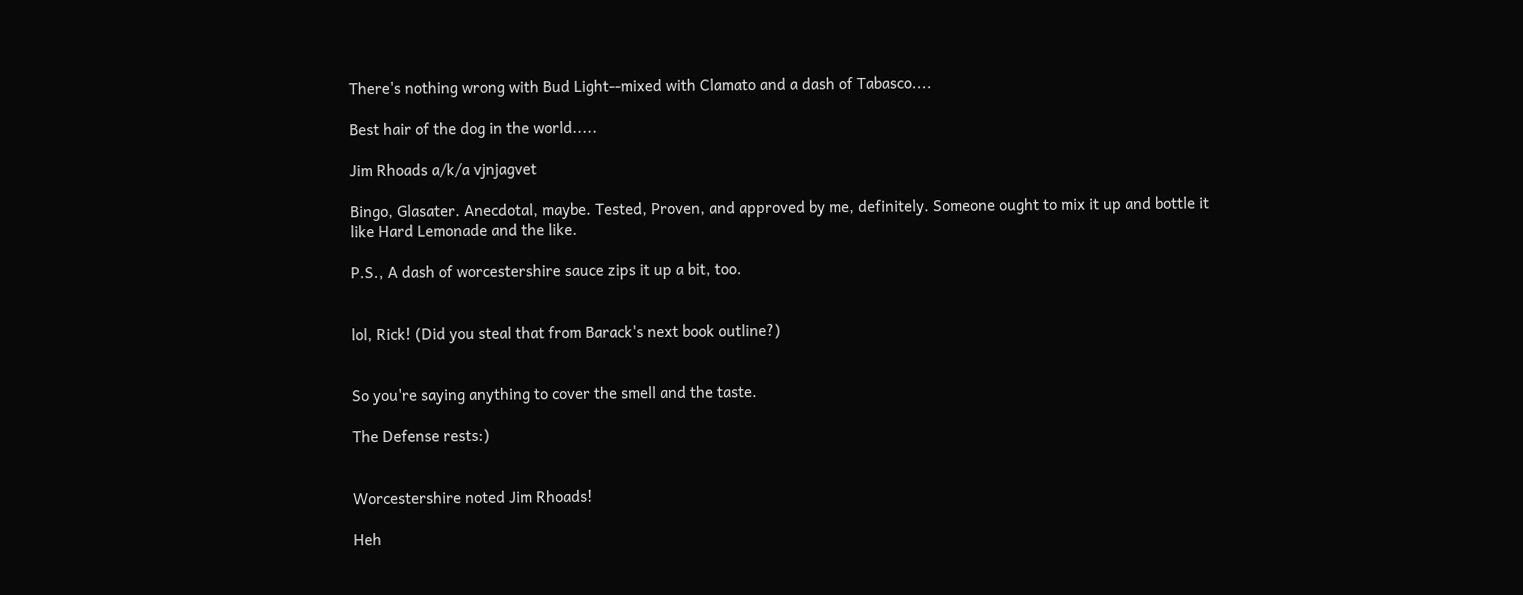There's nothing wrong with Bud Light--mixed with Clamato and a dash of Tabasco....

Best hair of the dog in the world.....

Jim Rhoads a/k/a vjnjagvet

Bingo, Glasater. Anecdotal, maybe. Tested, Proven, and approved by me, definitely. Someone ought to mix it up and bottle it like Hard Lemonade and the like.

P.S., A dash of worcestershire sauce zips it up a bit, too.


lol, Rick! (Did you steal that from Barack's next book outline?)


So you're saying anything to cover the smell and the taste.

The Defense rests:)


Worcestershire noted Jim Rhoads!

Heh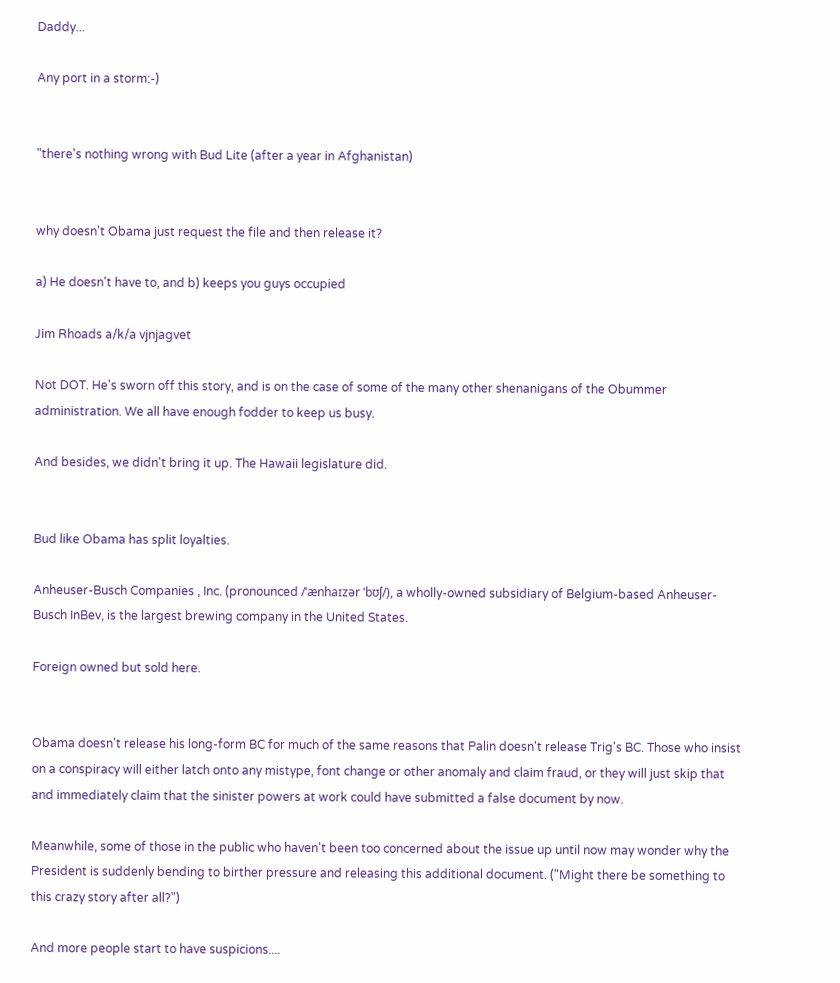Daddy...

Any port in a storm:-)


"there's nothing wrong with Bud Lite (after a year in Afghanistan)


why doesn't Obama just request the file and then release it?

a) He doesn't have to, and b) keeps you guys occupied

Jim Rhoads a/k/a vjnjagvet

Not DOT. He's sworn off this story, and is on the case of some of the many other shenanigans of the Obummer administration. We all have enough fodder to keep us busy.

And besides, we didn't bring it up. The Hawaii legislature did.


Bud like Obama has split loyalties.

Anheuser-Busch Companies , Inc. (pronounced /ˈænhaɪzər ˈbʊʃ/), a wholly-owned subsidiary of Belgium-based Anheuser-Busch InBev, is the largest brewing company in the United States.

Foreign owned but sold here.


Obama doesn't release his long-form BC for much of the same reasons that Palin doesn't release Trig's BC. Those who insist on a conspiracy will either latch onto any mistype, font change or other anomaly and claim fraud, or they will just skip that and immediately claim that the sinister powers at work could have submitted a false document by now.

Meanwhile, some of those in the public who haven't been too concerned about the issue up until now may wonder why the President is suddenly bending to birther pressure and releasing this additional document. ("Might there be something to this crazy story after all?")

And more people start to have suspicions....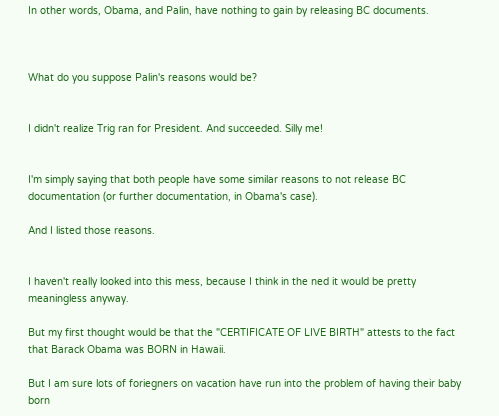In other words, Obama, and Palin, have nothing to gain by releasing BC documents.



What do you suppose Palin's reasons would be?


I didn't realize Trig ran for President. And succeeded. Silly me!


I'm simply saying that both people have some similar reasons to not release BC documentation (or further documentation, in Obama's case).

And I listed those reasons.


I haven't really looked into this mess, because I think in the ned it would be pretty meaningless anyway.

But my first thought would be that the "CERTIFICATE OF LIVE BIRTH" attests to the fact that Barack Obama was BORN in Hawaii.

But I am sure lots of foriegners on vacation have run into the problem of having their baby born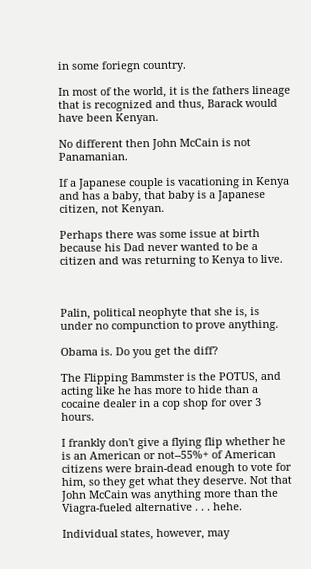in some foriegn country.

In most of the world, it is the fathers lineage that is recognized and thus, Barack would have been Kenyan.

No different then John McCain is not Panamanian.

If a Japanese couple is vacationing in Kenya and has a baby, that baby is a Japanese citizen, not Kenyan.

Perhaps there was some issue at birth because his Dad never wanted to be a citizen and was returning to Kenya to live.



Palin, political neophyte that she is, is under no compunction to prove anything.

Obama is. Do you get the diff?

The Flipping Bammster is the POTUS, and acting like he has more to hide than a cocaine dealer in a cop shop for over 3 hours.

I frankly don't give a flying flip whether he is an American or not--55%+ of American citizens were brain-dead enough to vote for him, so they get what they deserve. Not that John McCain was anything more than the Viagra-fueled alternative . . . hehe.

Individual states, however, may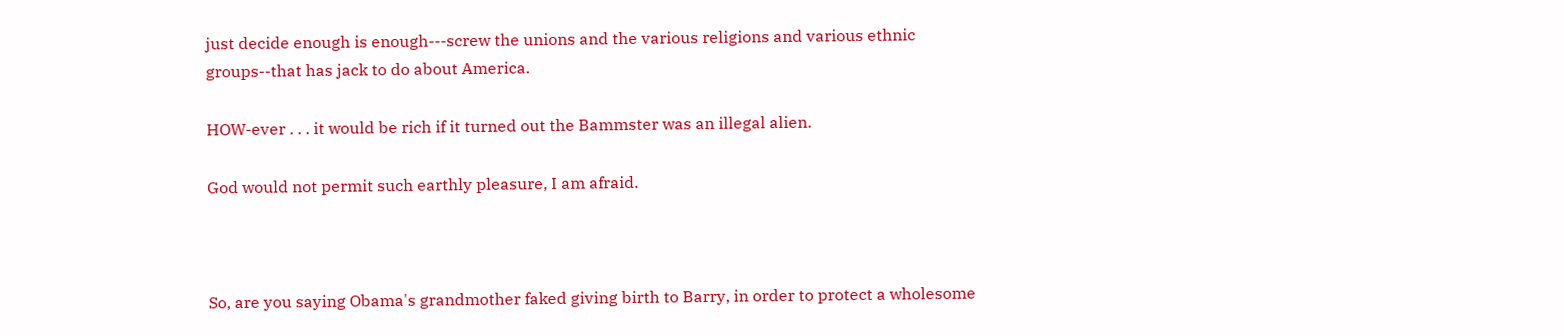just decide enough is enough---screw the unions and the various religions and various ethnic groups--that has jack to do about America.

HOW-ever . . . it would be rich if it turned out the Bammster was an illegal alien.

God would not permit such earthly pleasure, I am afraid.



So, are you saying Obama's grandmother faked giving birth to Barry, in order to protect a wholesome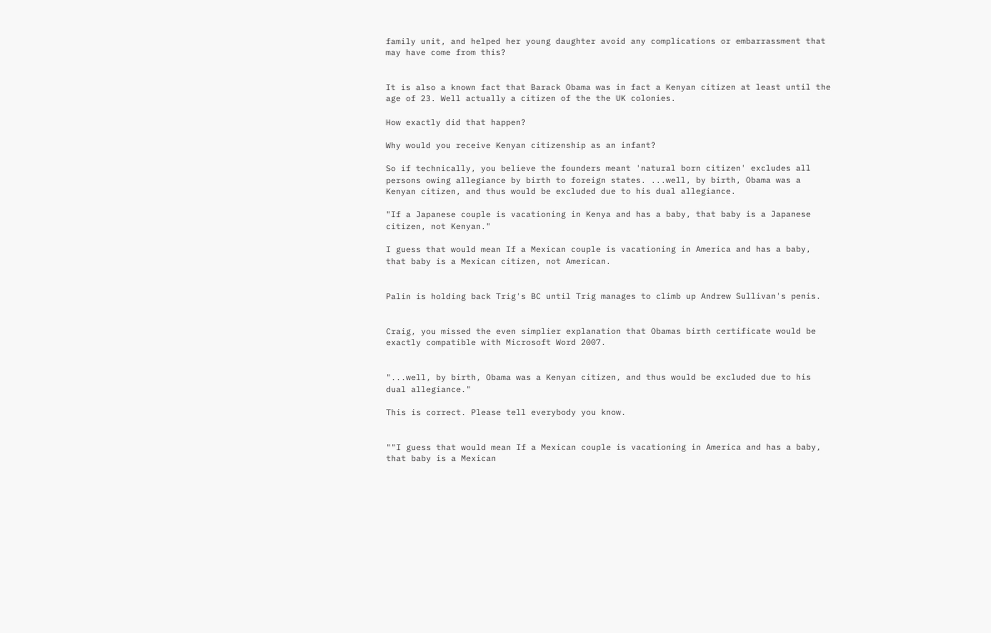family unit, and helped her young daughter avoid any complications or embarrassment that may have come from this?


It is also a known fact that Barack Obama was in fact a Kenyan citizen at least until the age of 23. Well actually a citizen of the the UK colonies.

How exactly did that happen?

Why would you receive Kenyan citizenship as an infant?

So if technically, you believe the founders meant 'natural born citizen' excludes all persons owing allegiance by birth to foreign states. ...well, by birth, Obama was a Kenyan citizen, and thus would be excluded due to his dual allegiance.

"If a Japanese couple is vacationing in Kenya and has a baby, that baby is a Japanese citizen, not Kenyan."

I guess that would mean If a Mexican couple is vacationing in America and has a baby, that baby is a Mexican citizen, not American.


Palin is holding back Trig's BC until Trig manages to climb up Andrew Sullivan's penis.


Craig, you missed the even simplier explanation that Obamas birth certificate would be exactly compatible with Microsoft Word 2007.


"...well, by birth, Obama was a Kenyan citizen, and thus would be excluded due to his dual allegiance."

This is correct. Please tell everybody you know.


""I guess that would mean If a Mexican couple is vacationing in America and has a baby, that baby is a Mexican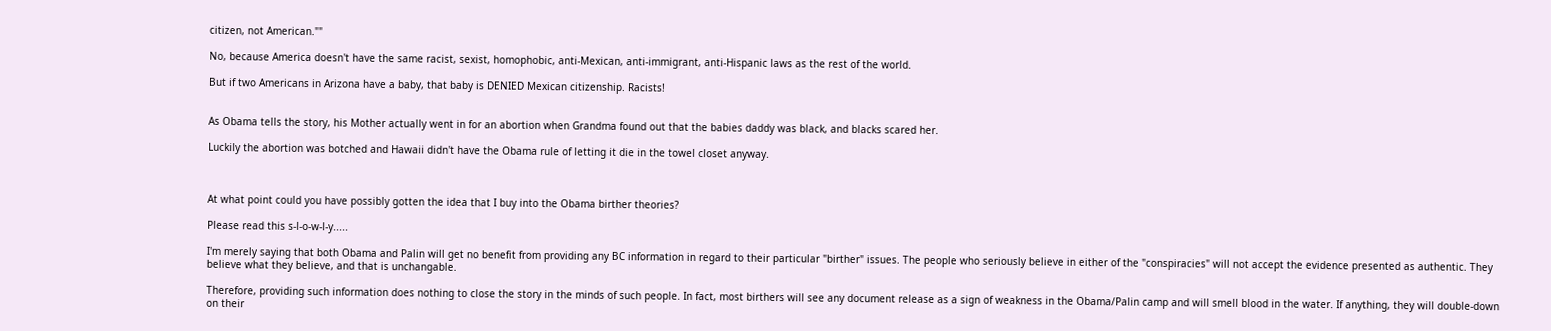citizen, not American.""

No, because America doesn't have the same racist, sexist, homophobic, anti-Mexican, anti-immigrant, anti-Hispanic laws as the rest of the world.

But if two Americans in Arizona have a baby, that baby is DENIED Mexican citizenship. Racists!


As Obama tells the story, his Mother actually went in for an abortion when Grandma found out that the babies daddy was black, and blacks scared her.

Luckily the abortion was botched and Hawaii didn't have the Obama rule of letting it die in the towel closet anyway.



At what point could you have possibly gotten the idea that I buy into the Obama birther theories?

Please read this s-l-o-w-l-y.....

I'm merely saying that both Obama and Palin will get no benefit from providing any BC information in regard to their particular "birther" issues. The people who seriously believe in either of the "conspiracies" will not accept the evidence presented as authentic. They believe what they believe, and that is unchangable.

Therefore, providing such information does nothing to close the story in the minds of such people. In fact, most birthers will see any document release as a sign of weakness in the Obama/Palin camp and will smell blood in the water. If anything, they will double-down on their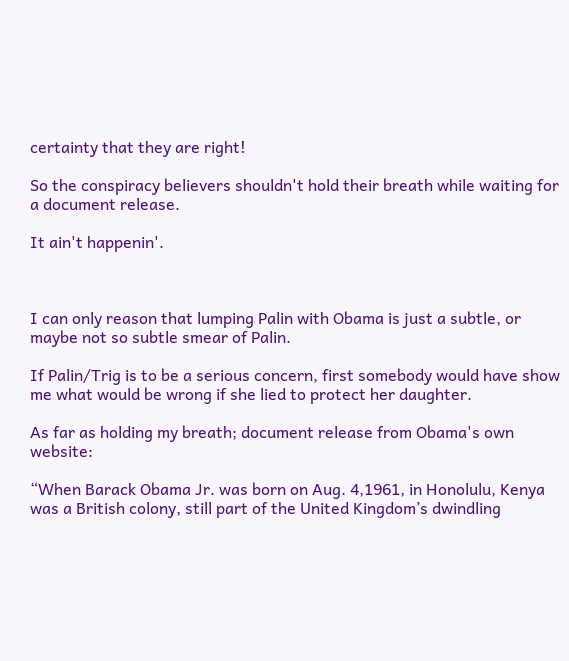certainty that they are right!

So the conspiracy believers shouldn't hold their breath while waiting for a document release.

It ain't happenin'.



I can only reason that lumping Palin with Obama is just a subtle, or maybe not so subtle smear of Palin.

If Palin/Trig is to be a serious concern, first somebody would have show me what would be wrong if she lied to protect her daughter.

As far as holding my breath; document release from Obama's own website:

“When Barack Obama Jr. was born on Aug. 4,1961, in Honolulu, Kenya was a British colony, still part of the United Kingdom’s dwindling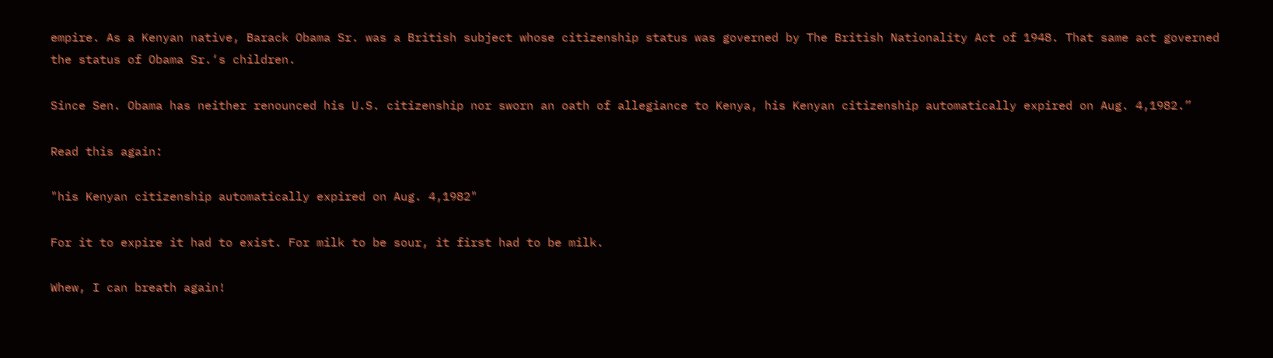empire. As a Kenyan native, Barack Obama Sr. was a British subject whose citizenship status was governed by The British Nationality Act of 1948. That same act governed the status of Obama Sr.‘s children.

Since Sen. Obama has neither renounced his U.S. citizenship nor sworn an oath of allegiance to Kenya, his Kenyan citizenship automatically expired on Aug. 4,1982.”

Read this again:

"his Kenyan citizenship automatically expired on Aug. 4,1982"

For it to expire it had to exist. For milk to be sour, it first had to be milk.

Whew, I can breath again!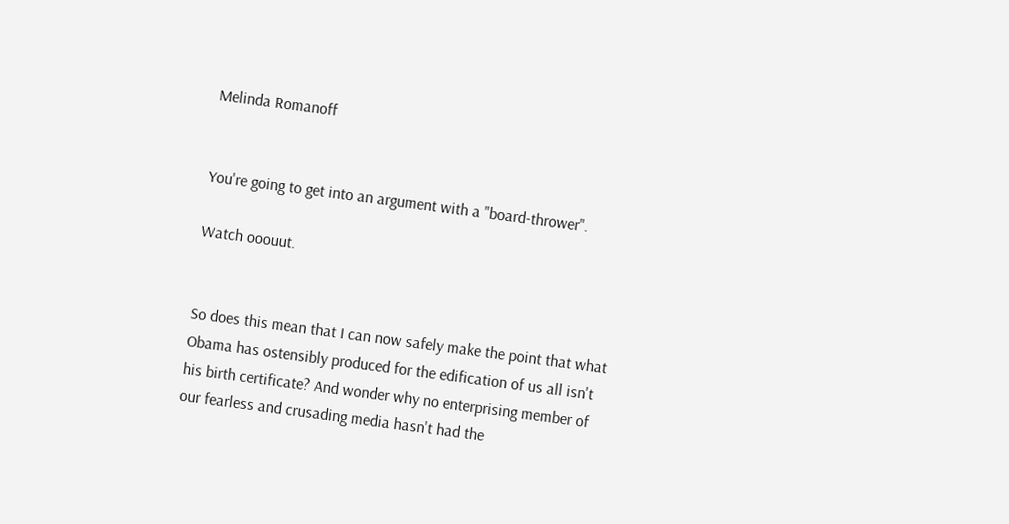Melinda Romanoff


You're going to get into an argument with a "board-thrower".

Watch ooouut.


So does this mean that I can now safely make the point that what Obama has ostensibly produced for the edification of us all isn't his birth certificate? And wonder why no enterprising member of our fearless and crusading media hasn't had the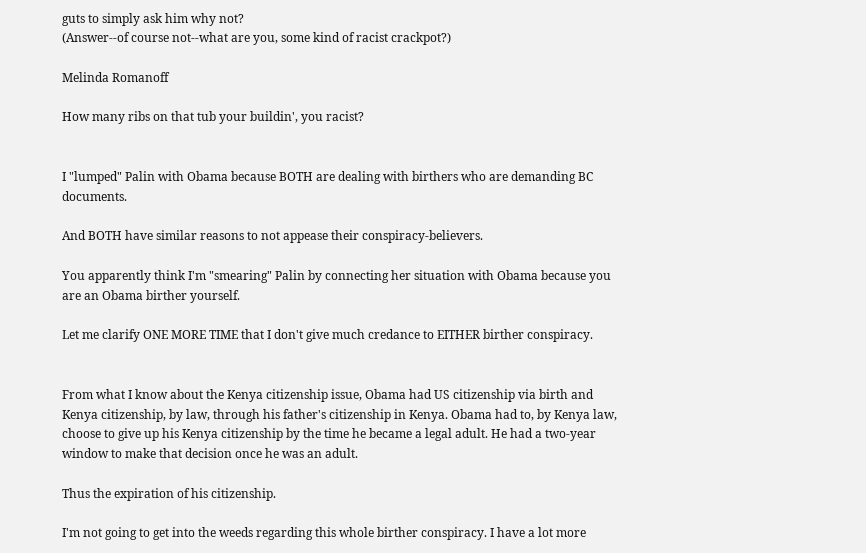guts to simply ask him why not?
(Answer--of course not--what are you, some kind of racist crackpot?)

Melinda Romanoff

How many ribs on that tub your buildin', you racist?


I "lumped" Palin with Obama because BOTH are dealing with birthers who are demanding BC documents.

And BOTH have similar reasons to not appease their conspiracy-believers.

You apparently think I'm "smearing" Palin by connecting her situation with Obama because you are an Obama birther yourself.

Let me clarify ONE MORE TIME that I don't give much credance to EITHER birther conspiracy.


From what I know about the Kenya citizenship issue, Obama had US citizenship via birth and Kenya citizenship, by law, through his father's citizenship in Kenya. Obama had to, by Kenya law, choose to give up his Kenya citizenship by the time he became a legal adult. He had a two-year window to make that decision once he was an adult.

Thus the expiration of his citizenship.

I'm not going to get into the weeds regarding this whole birther conspiracy. I have a lot more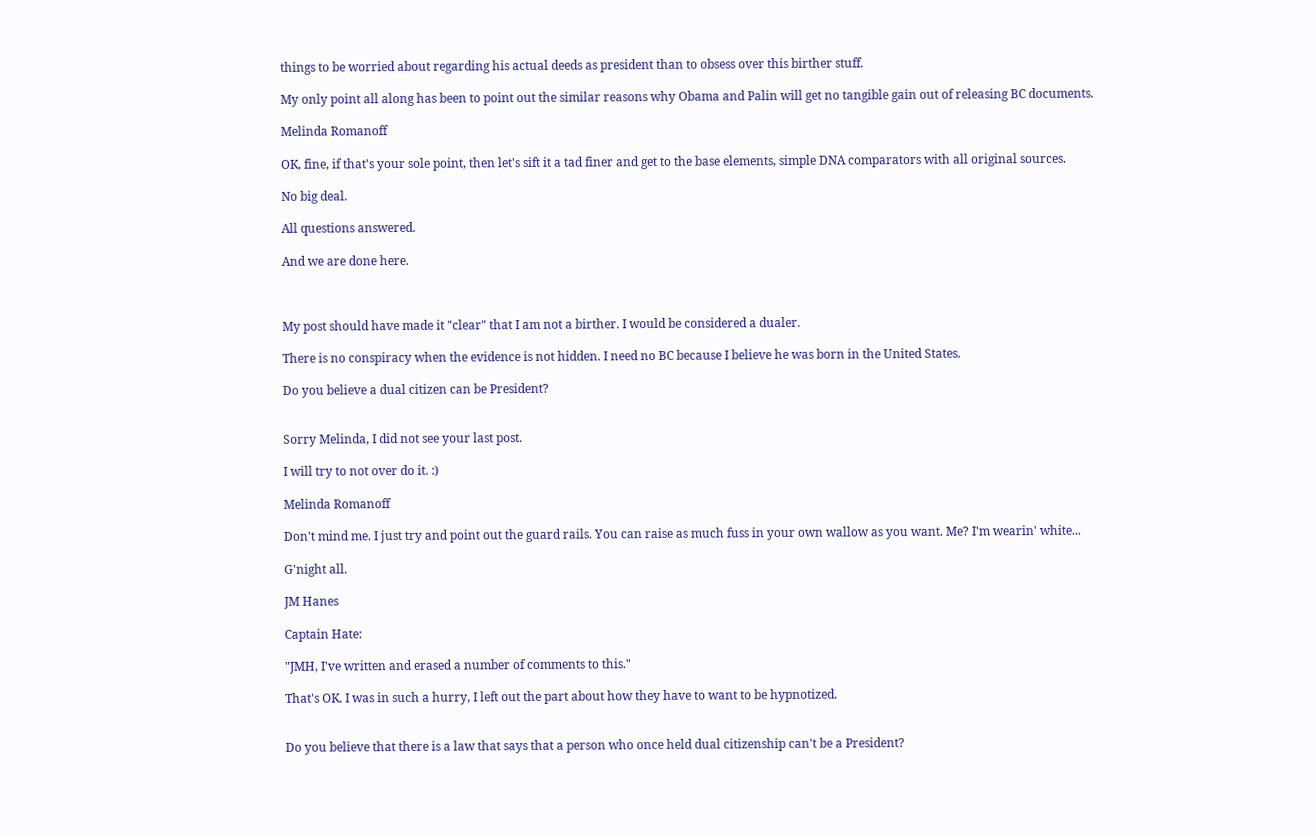things to be worried about regarding his actual deeds as president than to obsess over this birther stuff.

My only point all along has been to point out the similar reasons why Obama and Palin will get no tangible gain out of releasing BC documents.

Melinda Romanoff

OK, fine, if that's your sole point, then let's sift it a tad finer and get to the base elements, simple DNA comparators with all original sources.

No big deal.

All questions answered.

And we are done here.



My post should have made it "clear" that I am not a birther. I would be considered a dualer.

There is no conspiracy when the evidence is not hidden. I need no BC because I believe he was born in the United States.

Do you believe a dual citizen can be President?


Sorry Melinda, I did not see your last post.

I will try to not over do it. :)

Melinda Romanoff

Don't mind me. I just try and point out the guard rails. You can raise as much fuss in your own wallow as you want. Me? I'm wearin' white...

G'night all.

JM Hanes

Captain Hate:

"JMH, I've written and erased a number of comments to this."

That's OK. I was in such a hurry, I left out the part about how they have to want to be hypnotized.


Do you believe that there is a law that says that a person who once held dual citizenship can't be a President?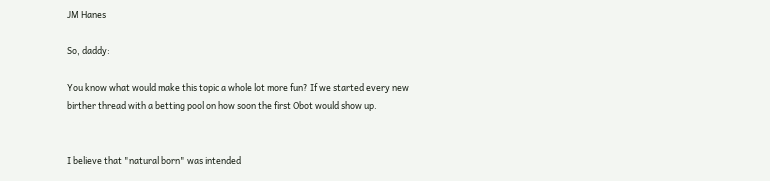JM Hanes

So, daddy:

You know what would make this topic a whole lot more fun? If we started every new birther thread with a betting pool on how soon the first Obot would show up.


I believe that "natural born" was intended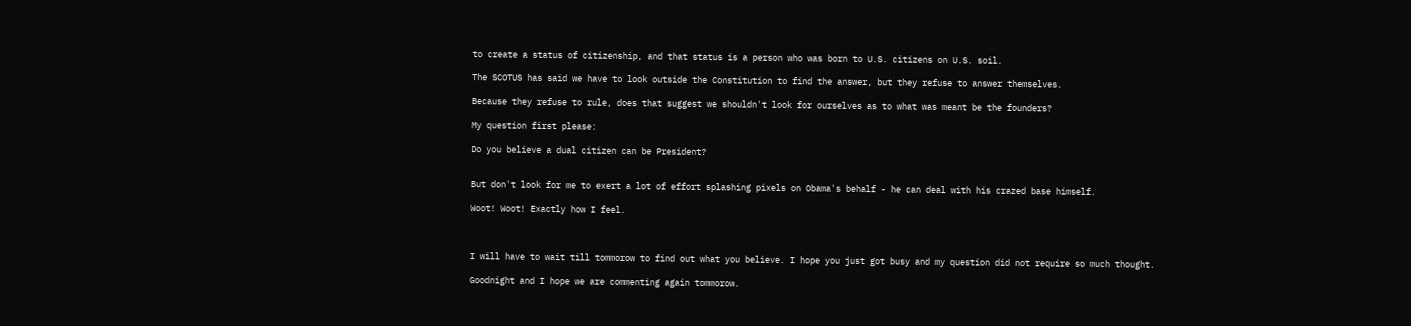to create a status of citizenship, and that status is a person who was born to U.S. citizens on U.S. soil.

The SCOTUS has said we have to look outside the Constitution to find the answer, but they refuse to answer themselves.

Because they refuse to rule, does that suggest we shouldn't look for ourselves as to what was meant be the founders?

My question first please:

Do you believe a dual citizen can be President?


But don't look for me to exert a lot of effort splashing pixels on Obama's behalf - he can deal with his crazed base himself.

Woot! Woot! Exactly how I feel.



I will have to wait till tommorow to find out what you believe. I hope you just got busy and my question did not require so much thought.

Goodnight and I hope we are commenting again tommorow.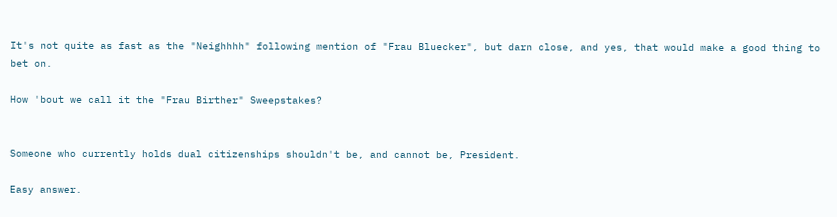It's not quite as fast as the "Neighhhh" following mention of "Frau Bluecker", but darn close, and yes, that would make a good thing to bet on.

How 'bout we call it the "Frau Birther" Sweepstakes?


Someone who currently holds dual citizenships shouldn't be, and cannot be, President.

Easy answer.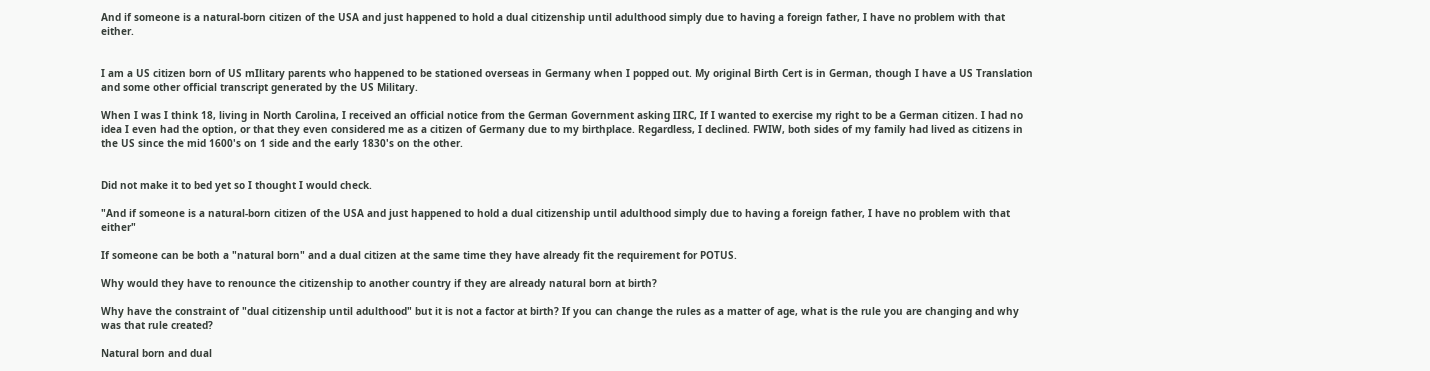And if someone is a natural-born citizen of the USA and just happened to hold a dual citizenship until adulthood simply due to having a foreign father, I have no problem with that either.


I am a US citizen born of US mIlitary parents who happened to be stationed overseas in Germany when I popped out. My original Birth Cert is in German, though I have a US Translation and some other official transcript generated by the US Military.

When I was I think 18, living in North Carolina, I received an official notice from the German Government asking IIRC, If I wanted to exercise my right to be a German citizen. I had no idea I even had the option, or that they even considered me as a citizen of Germany due to my birthplace. Regardless, I declined. FWIW, both sides of my family had lived as citizens in the US since the mid 1600's on 1 side and the early 1830's on the other.


Did not make it to bed yet so I thought I would check.

"And if someone is a natural-born citizen of the USA and just happened to hold a dual citizenship until adulthood simply due to having a foreign father, I have no problem with that either"

If someone can be both a "natural born" and a dual citizen at the same time they have already fit the requirement for POTUS.

Why would they have to renounce the citizenship to another country if they are already natural born at birth?

Why have the constraint of "dual citizenship until adulthood" but it is not a factor at birth? If you can change the rules as a matter of age, what is the rule you are changing and why was that rule created?

Natural born and dual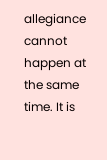allegiance cannot happen at the same time. It is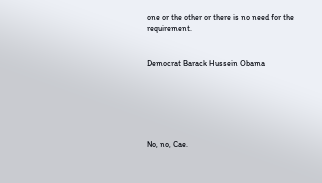one or the other or there is no need for the requirement.


Democrat Barack Hussein Obama






No, no, Cae.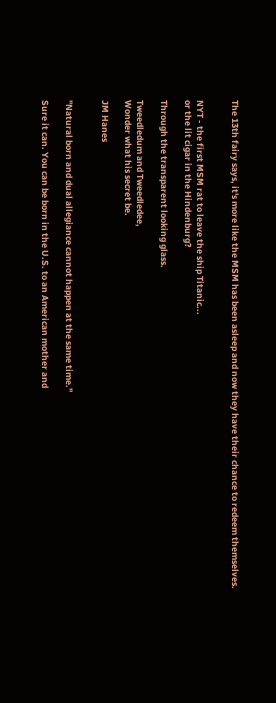The 13th fairy says, it's more like the MSM has been asleep and now they have their chance to redeem themselves.


NYT - the first MSM rat to leave the ship Titanic...
or the lit cigar in the Hindenburg?

Through the transparent looking glass.

Tweedledum and Tweedledee,
Wonder what his secret be.

JM Hanes


"Natural born and dual allegiance cannot happen at the same time."

Sure it can. You can be born in the U.S. to an American mother and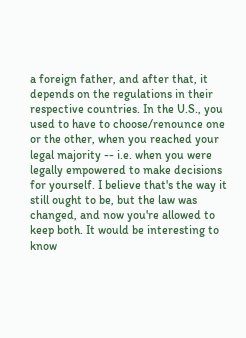a foreign father, and after that, it depends on the regulations in their respective countries. In the U.S., you used to have to choose/renounce one or the other, when you reached your legal majority -- i.e. when you were legally empowered to make decisions for yourself. I believe that's the way it still ought to be, but the law was changed, and now you're allowed to keep both. It would be interesting to know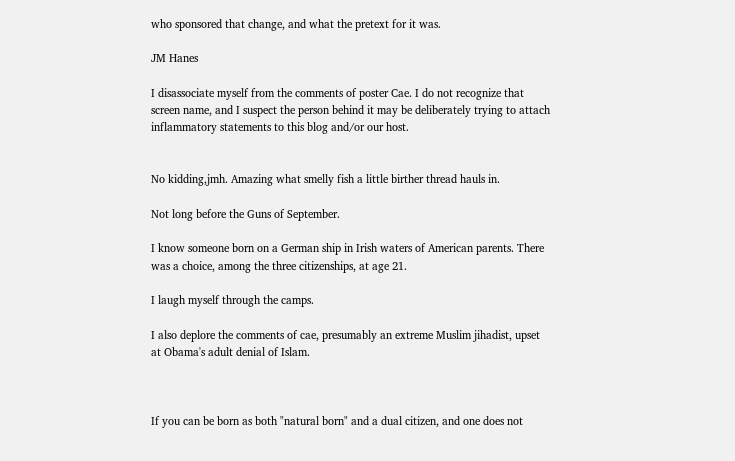who sponsored that change, and what the pretext for it was.

JM Hanes

I disassociate myself from the comments of poster Cae. I do not recognize that screen name, and I suspect the person behind it may be deliberately trying to attach inflammatory statements to this blog and/or our host.


No kidding,jmh. Amazing what smelly fish a little birther thread hauls in.

Not long before the Guns of September.

I know someone born on a German ship in Irish waters of American parents. There was a choice, among the three citizenships, at age 21.

I laugh myself through the camps.

I also deplore the comments of cae, presumably an extreme Muslim jihadist, upset at Obama's adult denial of Islam.



If you can be born as both "natural born" and a dual citizen, and one does not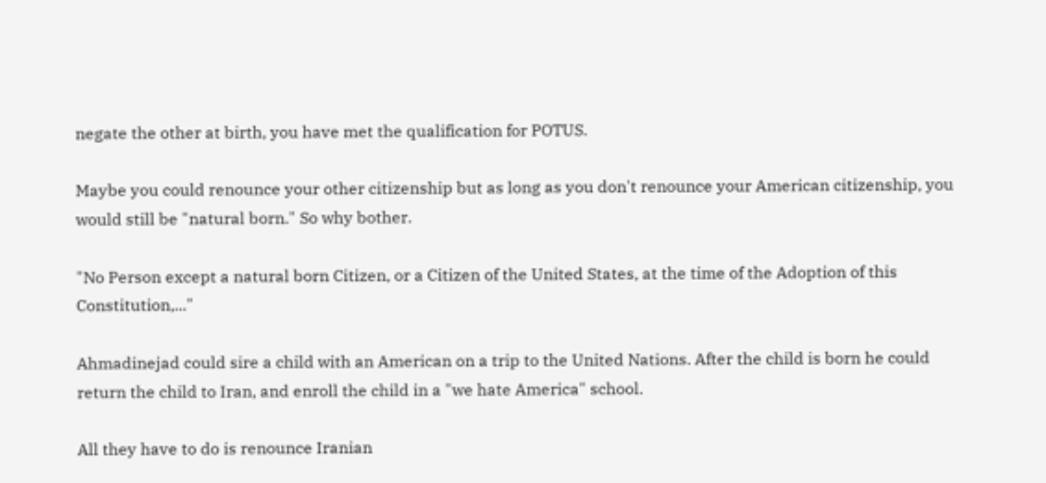negate the other at birth, you have met the qualification for POTUS.

Maybe you could renounce your other citizenship but as long as you don't renounce your American citizenship, you would still be "natural born." So why bother.

"No Person except a natural born Citizen, or a Citizen of the United States, at the time of the Adoption of this Constitution,..."

Ahmadinejad could sire a child with an American on a trip to the United Nations. After the child is born he could return the child to Iran, and enroll the child in a "we hate America" school.

All they have to do is renounce Iranian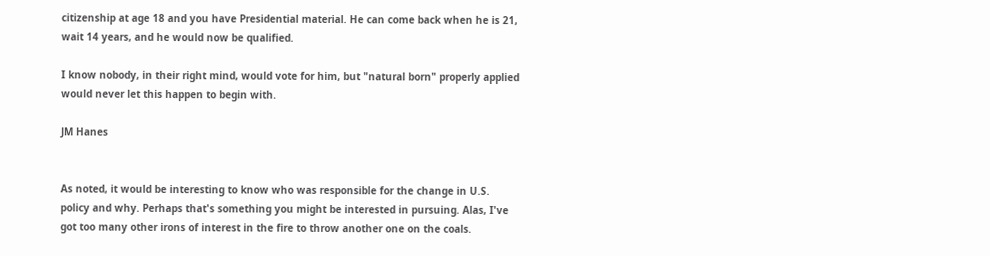citizenship at age 18 and you have Presidential material. He can come back when he is 21, wait 14 years, and he would now be qualified.

I know nobody, in their right mind, would vote for him, but "natural born" properly applied would never let this happen to begin with.

JM Hanes


As noted, it would be interesting to know who was responsible for the change in U.S. policy and why. Perhaps that's something you might be interested in pursuing. Alas, I've got too many other irons of interest in the fire to throw another one on the coals.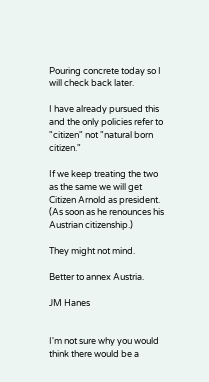Pouring concrete today so I will check back later.

I have already pursued this and the only policies refer to "citizen" not "natural born citizen."

If we keep treating the two as the same we will get Citizen Arnold as president. (As soon as he renounces his Austrian citizenship.)

They might not mind.

Better to annex Austria.

JM Hanes


I'm not sure why you would think there would be a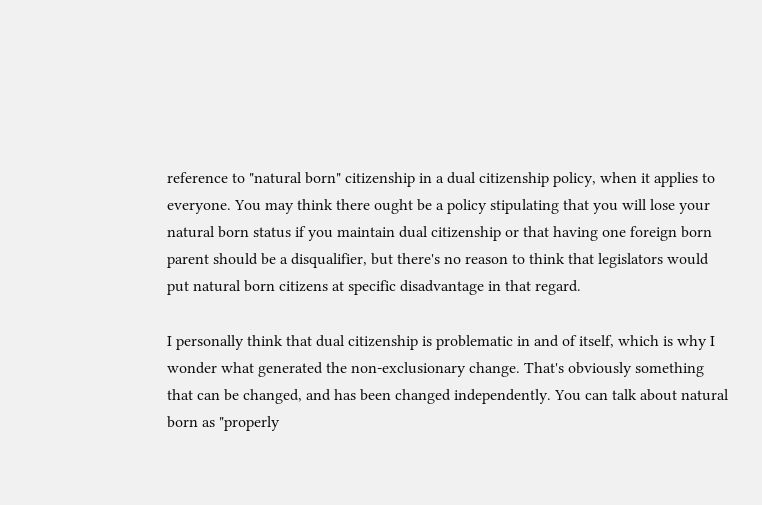reference to "natural born" citizenship in a dual citizenship policy, when it applies to everyone. You may think there ought be a policy stipulating that you will lose your natural born status if you maintain dual citizenship or that having one foreign born parent should be a disqualifier, but there's no reason to think that legislators would put natural born citizens at specific disadvantage in that regard.

I personally think that dual citizenship is problematic in and of itself, which is why I wonder what generated the non-exclusionary change. That's obviously something that can be changed, and has been changed independently. You can talk about natural born as "properly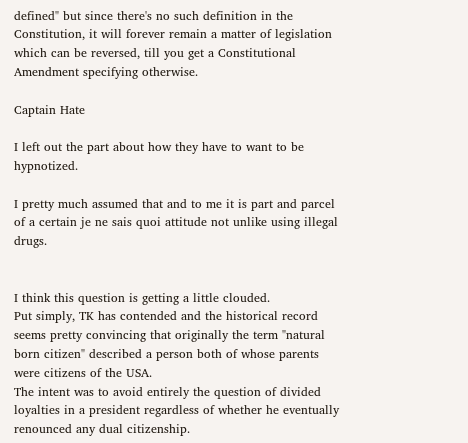defined" but since there's no such definition in the Constitution, it will forever remain a matter of legislation which can be reversed, till you get a Constitutional Amendment specifying otherwise.

Captain Hate

I left out the part about how they have to want to be hypnotized.

I pretty much assumed that and to me it is part and parcel of a certain je ne sais quoi attitude not unlike using illegal drugs.


I think this question is getting a little clouded.
Put simply, TK has contended and the historical record seems pretty convincing that originally the term "natural born citizen" described a person both of whose parents were citizens of the USA.
The intent was to avoid entirely the question of divided loyalties in a president regardless of whether he eventually renounced any dual citizenship.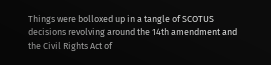Things were bolloxed up in a tangle of SCOTUS decisions revolving around the 14th amendment and the Civil Rights Act of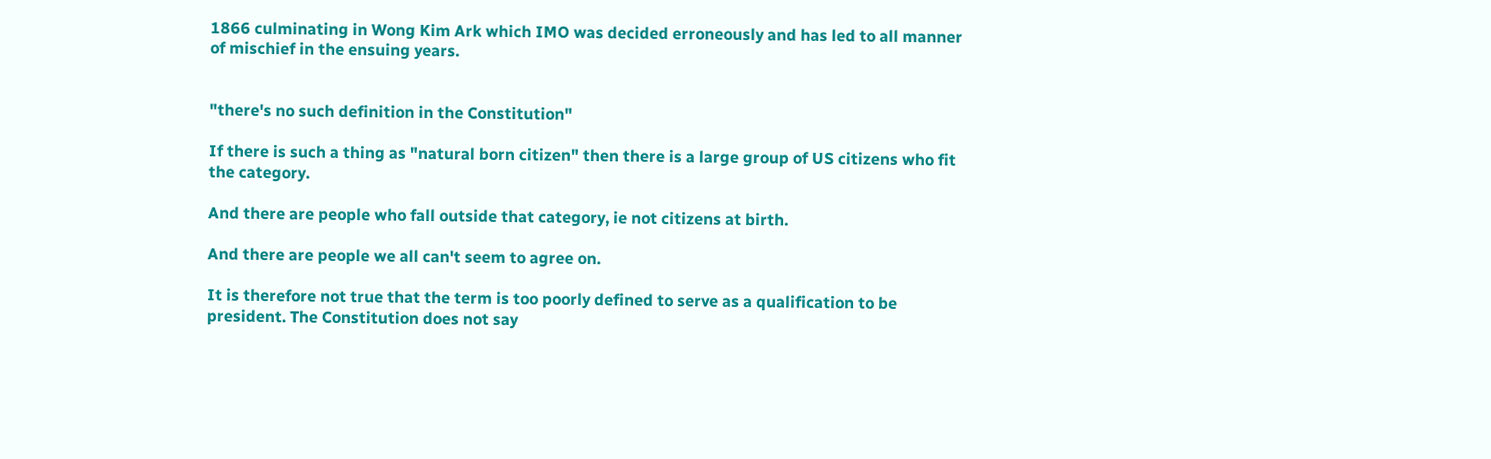1866 culminating in Wong Kim Ark which IMO was decided erroneously and has led to all manner of mischief in the ensuing years.


"there's no such definition in the Constitution"

If there is such a thing as "natural born citizen" then there is a large group of US citizens who fit the category.

And there are people who fall outside that category, ie not citizens at birth.

And there are people we all can't seem to agree on.

It is therefore not true that the term is too poorly defined to serve as a qualification to be president. The Constitution does not say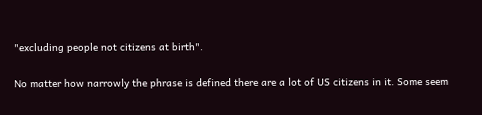"excluding people not citizens at birth".

No matter how narrowly the phrase is defined there are a lot of US citizens in it. Some seem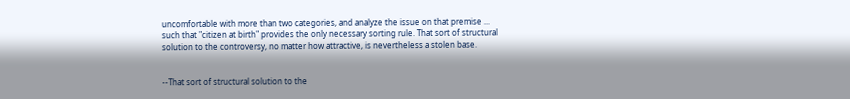uncomfortable with more than two categories, and analyze the issue on that premise ... such that "citizen at birth" provides the only necessary sorting rule. That sort of structural solution to the controversy, no matter how attractive, is nevertheless a stolen base.


--That sort of structural solution to the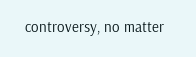controversy, no matter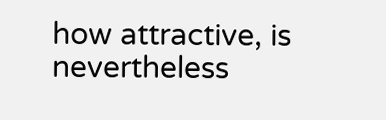how attractive, is nevertheless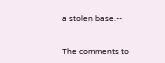a stolen base.--


The comments to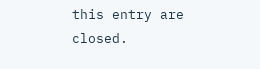this entry are closed.